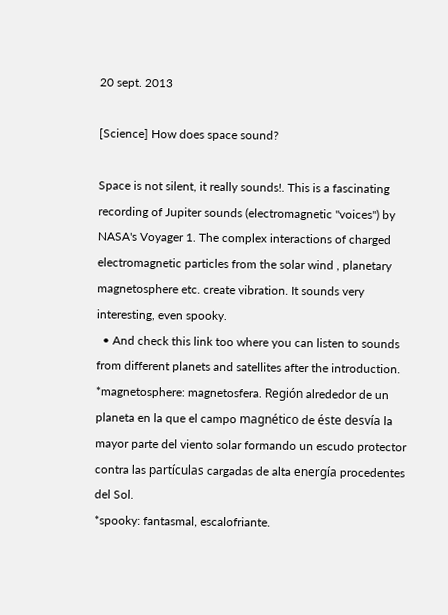20 sept. 2013

[Science] How does space sound?

Space is not silent, it really sounds!. This is a fascinating recording of Jupiter sounds (electromagnetic "voices") by NASA's Voyager 1. The complex interactions of charged electromagnetic particles from the solar wind , planetary magnetosphere etc. create vibration. It sounds very interesting, even spooky.
  • And check this link too where you can listen to sounds from different planets and satellites after the introduction.
*magnetosphere: magnetosfera. Región alrededor de un planeta en la que el campo magnético de éste desvía la mayor parte del viento solar formando un escudo protector contra las partículas cargadas de alta energía procedentes del Sol.
*spooky: fantasmal, escalofriante.